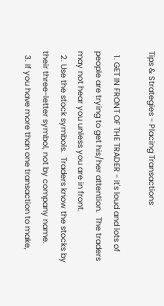Tips & Strategies - Placing Transactions

  1. GET IN FRONT OF THE TRADER - it's loud and lots of people are trying to get his/her attention.  The traders may not hear you unless you are in front.
  2. Use the stock symbols.  Traders know the stocks by their three-letter symbol, not by company name.
  3. If you have more than one transaction to make,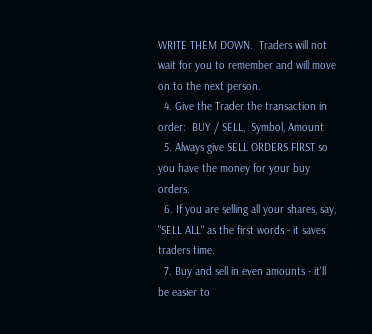WRITE THEM DOWN.  Traders will not wait for you to remember and will move on to the next person.
  4. Give the Trader the transaction in order:  BUY / SELL,  Symbol, Amount
  5. Always give SELL ORDERS FIRST so you have the money for your buy orders.
  6. If you are selling all your shares, say, "SELL ALL" as the first words - it saves traders time.
  7. Buy and sell in even amounts - it'll be easier to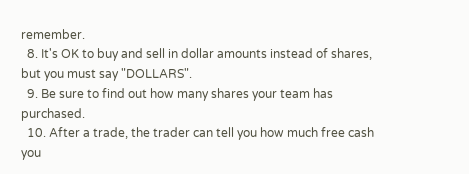remember.
  8. It's OK to buy and sell in dollar amounts instead of shares, but you must say "DOLLARS".
  9. Be sure to find out how many shares your team has purchased.
  10. After a trade, the trader can tell you how much free cash you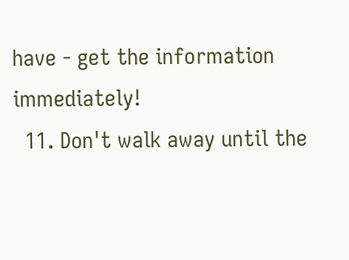have - get the information immediately!
  11. Don't walk away until the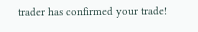trader has confirmed your trade!